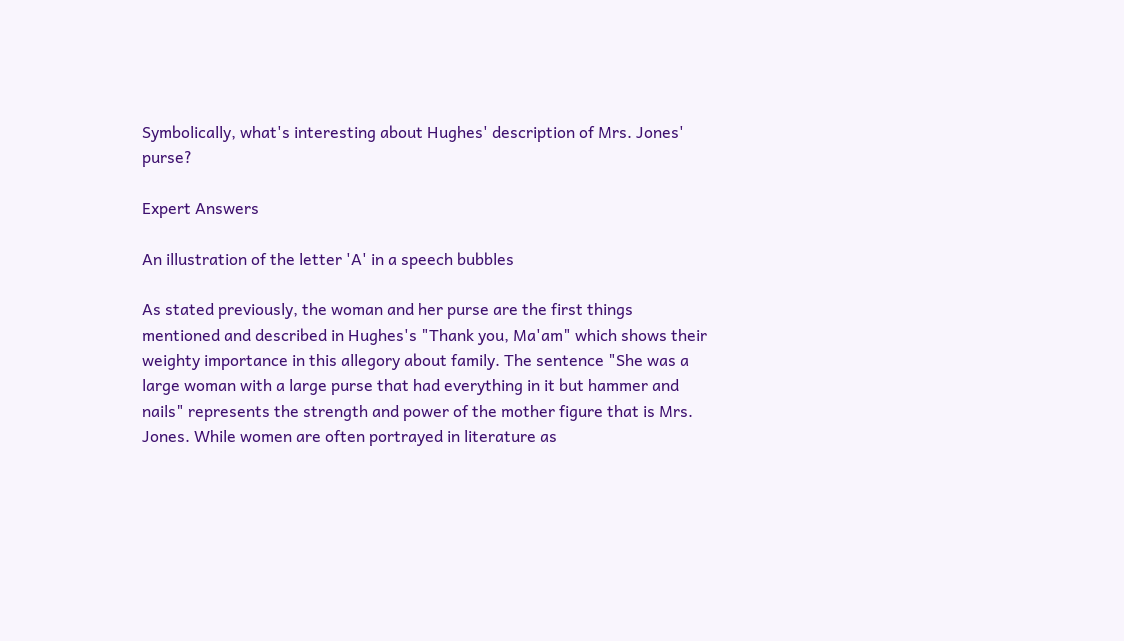Symbolically, what's interesting about Hughes' description of Mrs. Jones' purse?

Expert Answers

An illustration of the letter 'A' in a speech bubbles

As stated previously, the woman and her purse are the first things mentioned and described in Hughes's "Thank you, Ma'am" which shows their weighty importance in this allegory about family. The sentence "She was a large woman with a large purse that had everything in it but hammer and nails" represents the strength and power of the mother figure that is Mrs. Jones. While women are often portrayed in literature as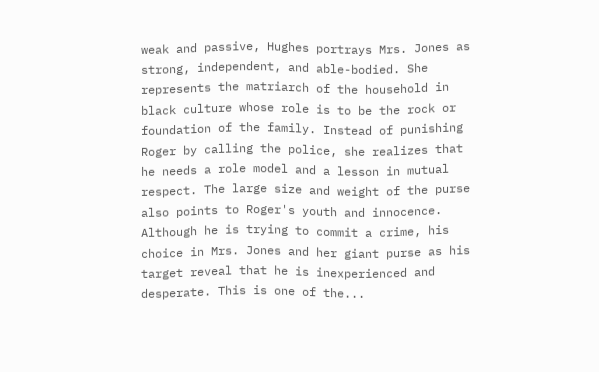weak and passive, Hughes portrays Mrs. Jones as strong, independent, and able-bodied. She represents the matriarch of the household in black culture whose role is to be the rock or foundation of the family. Instead of punishing Roger by calling the police, she realizes that he needs a role model and a lesson in mutual respect. The large size and weight of the purse also points to Roger's youth and innocence. Although he is trying to commit a crime, his choice in Mrs. Jones and her giant purse as his target reveal that he is inexperienced and desperate. This is one of the...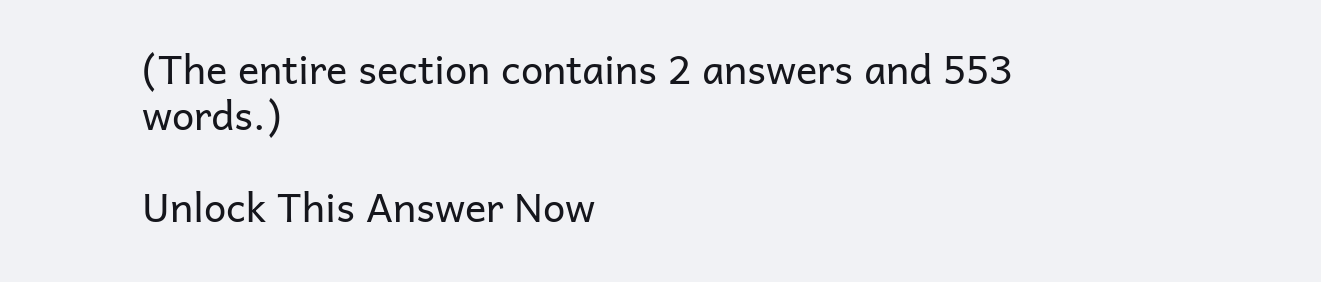(The entire section contains 2 answers and 553 words.)

Unlock This Answer Now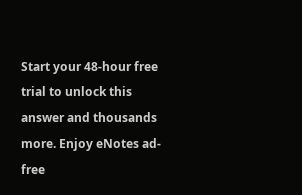Start your 48-hour free trial to unlock this answer and thousands more. Enjoy eNotes ad-free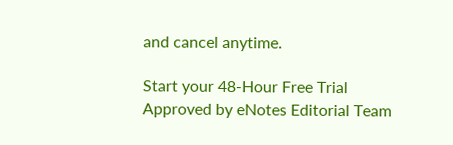and cancel anytime.

Start your 48-Hour Free Trial
Approved by eNotes Editorial Team